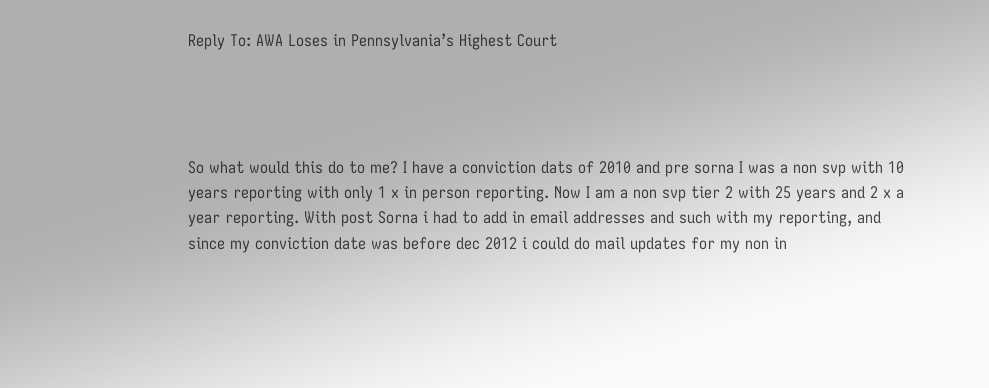Reply To: AWA Loses in Pennsylvania’s Highest Court




So what would this do to me? I have a conviction dats of 2010 and pre sorna I was a non svp with 10 years reporting with only 1 x in person reporting. Now I am a non svp tier 2 with 25 years and 2 x a year reporting. With post Sorna i had to add in email addresses and such with my reporting, and since my conviction date was before dec 2012 i could do mail updates for my non in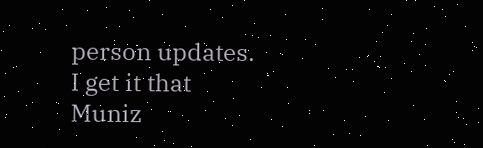person updates. I get it that Muniz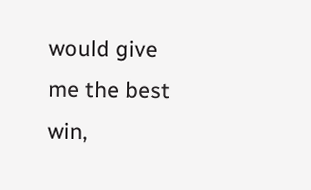would give me the best win,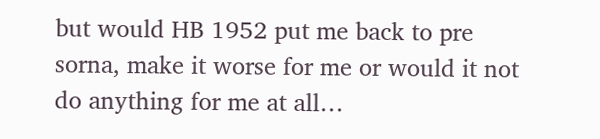but would HB 1952 put me back to pre sorna, make it worse for me or would it not do anything for me at all…